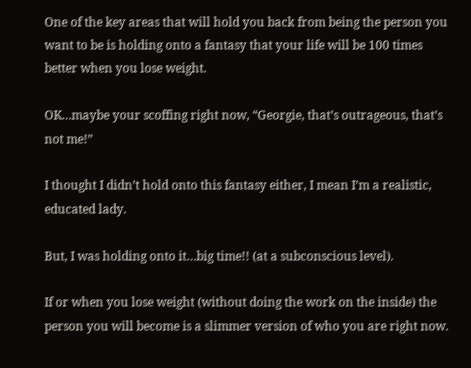One of the key areas that will hold you back from being the person you want to be is holding onto a fantasy that your life will be 100 times better when you lose weight.

OK…maybe your scoffing right now, “Georgie, that’s outrageous, that’s not me!”

I thought I didn’t hold onto this fantasy either, I mean I’m a realistic, educated lady.

But, I was holding onto it…big time!! (at a subconscious level).

If or when you lose weight (without doing the work on the inside) the person you will become is a slimmer version of who you are right now.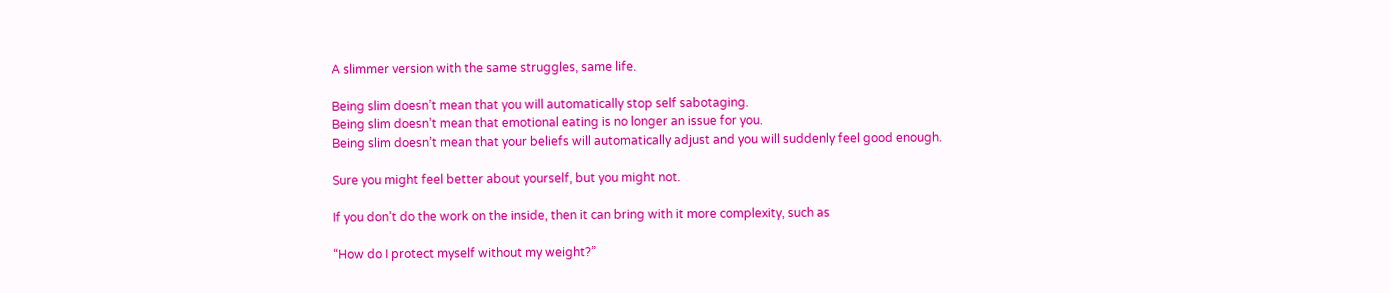A slimmer version with the same struggles, same life.

Being slim doesn’t mean that you will automatically stop self sabotaging.
Being slim doesn’t mean that emotional eating is no longer an issue for you.
Being slim doesn’t mean that your beliefs will automatically adjust and you will suddenly feel good enough.

Sure you might feel better about yourself, but you might not.

If you don’t do the work on the inside, then it can bring with it more complexity, such as

“How do I protect myself without my weight?”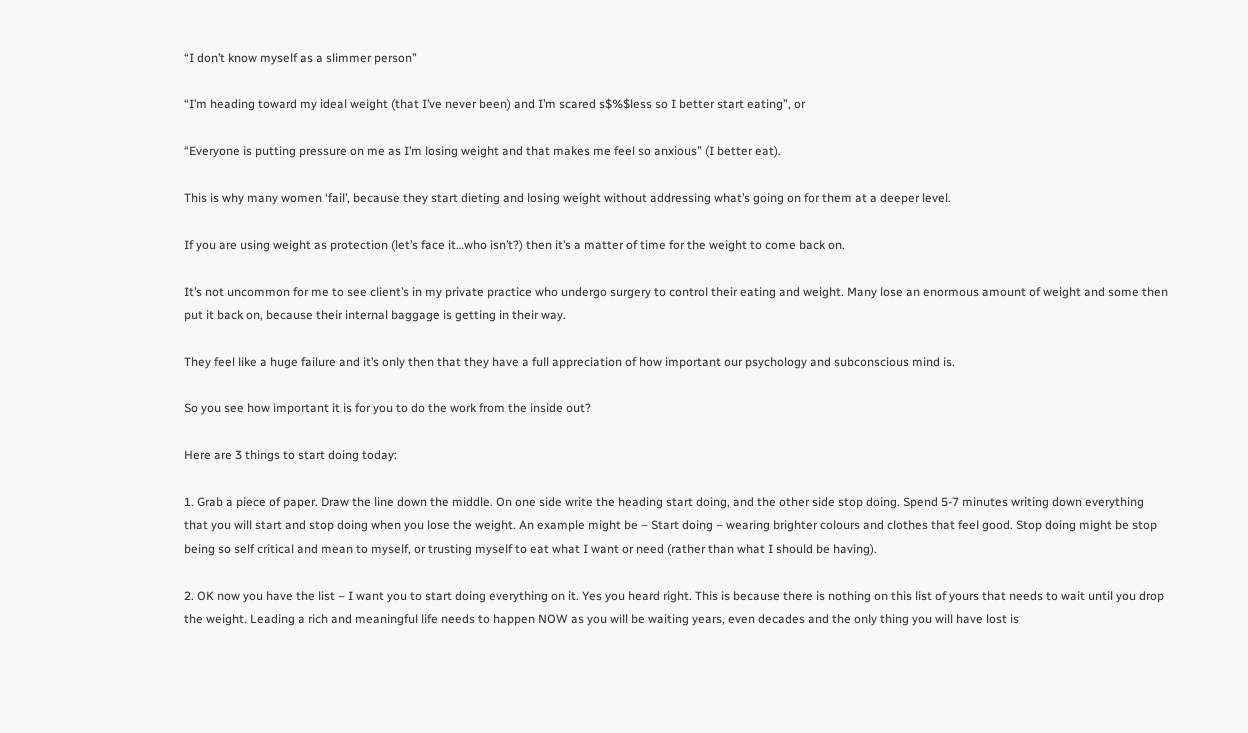“I don’t know myself as a slimmer person”

“I’m heading toward my ideal weight (that I’ve never been) and I’m scared s$%$less so I better start eating”, or

“Everyone is putting pressure on me as I’m losing weight and that makes me feel so anxious” (I better eat).

This is why many women ‘fail’, because they start dieting and losing weight without addressing what’s going on for them at a deeper level.

If you are using weight as protection (let’s face it…who isn’t?) then it’s a matter of time for the weight to come back on.

It’s not uncommon for me to see client’s in my private practice who undergo surgery to control their eating and weight. Many lose an enormous amount of weight and some then put it back on, because their internal baggage is getting in their way.

They feel like a huge failure and it’s only then that they have a full appreciation of how important our psychology and subconscious mind is.

So you see how important it is for you to do the work from the inside out?

Here are 3 things to start doing today:

1. Grab a piece of paper. Draw the line down the middle. On one side write the heading start doing, and the other side stop doing. Spend 5-7 minutes writing down everything that you will start and stop doing when you lose the weight. An example might be – Start doing – wearing brighter colours and clothes that feel good. Stop doing might be stop being so self critical and mean to myself, or trusting myself to eat what I want or need (rather than what I should be having).

2. OK now you have the list – I want you to start doing everything on it. Yes you heard right. This is because there is nothing on this list of yours that needs to wait until you drop the weight. Leading a rich and meaningful life needs to happen NOW as you will be waiting years, even decades and the only thing you will have lost is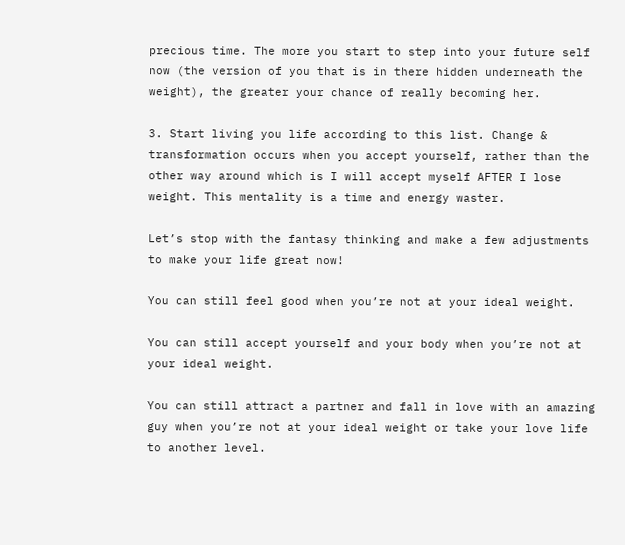precious time. The more you start to step into your future self now (the version of you that is in there hidden underneath the weight), the greater your chance of really becoming her.

3. Start living you life according to this list. Change & transformation occurs when you accept yourself, rather than the other way around which is I will accept myself AFTER I lose weight. This mentality is a time and energy waster.

Let’s stop with the fantasy thinking and make a few adjustments to make your life great now!

You can still feel good when you’re not at your ideal weight.

You can still accept yourself and your body when you’re not at your ideal weight.

You can still attract a partner and fall in love with an amazing guy when you’re not at your ideal weight or take your love life to another level.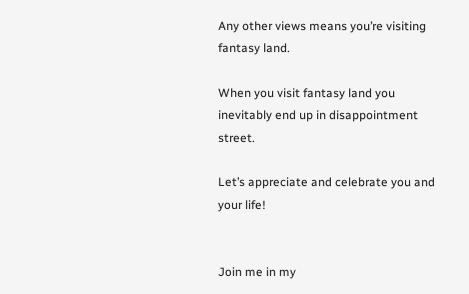Any other views means you’re visiting fantasy land.

When you visit fantasy land you inevitably end up in disappointment street.

Let’s appreciate and celebrate you and your life!


Join me in my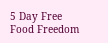5 Day Free Food Freedom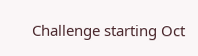Challenge starting Oct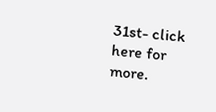31st- click here for more.